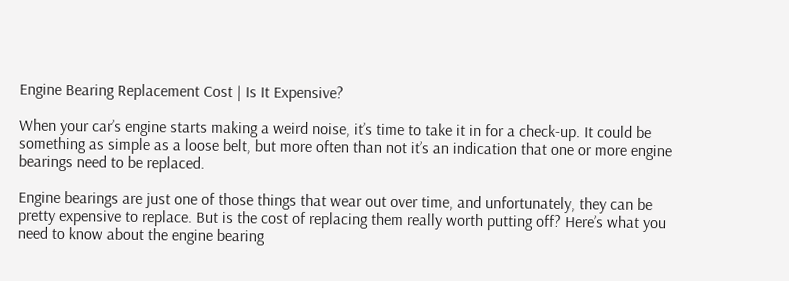Engine Bearing Replacement Cost | Is It Expensive?

When your car’s engine starts making a weird noise, it’s time to take it in for a check-up. It could be something as simple as a loose belt, but more often than not it’s an indication that one or more engine bearings need to be replaced.

Engine bearings are just one of those things that wear out over time, and unfortunately, they can be pretty expensive to replace. But is the cost of replacing them really worth putting off? Here’s what you need to know about the engine bearing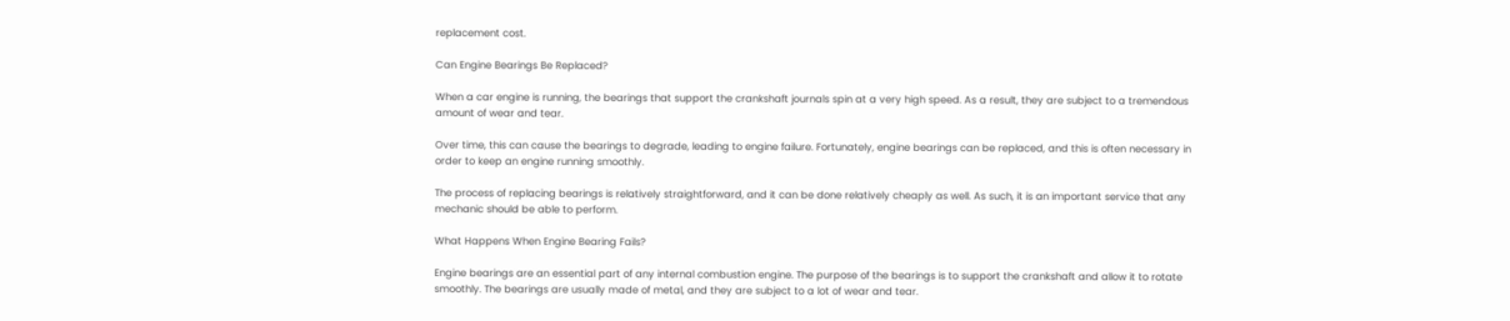replacement cost.

Can Engine Bearings Be Replaced?

When a car engine is running, the bearings that support the crankshaft journals spin at a very high speed. As a result, they are subject to a tremendous amount of wear and tear.

Over time, this can cause the bearings to degrade, leading to engine failure. Fortunately, engine bearings can be replaced, and this is often necessary in order to keep an engine running smoothly.

The process of replacing bearings is relatively straightforward, and it can be done relatively cheaply as well. As such, it is an important service that any mechanic should be able to perform.

What Happens When Engine Bearing Fails?

Engine bearings are an essential part of any internal combustion engine. The purpose of the bearings is to support the crankshaft and allow it to rotate smoothly. The bearings are usually made of metal, and they are subject to a lot of wear and tear.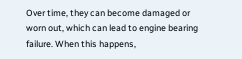Over time, they can become damaged or worn out, which can lead to engine bearing failure. When this happens,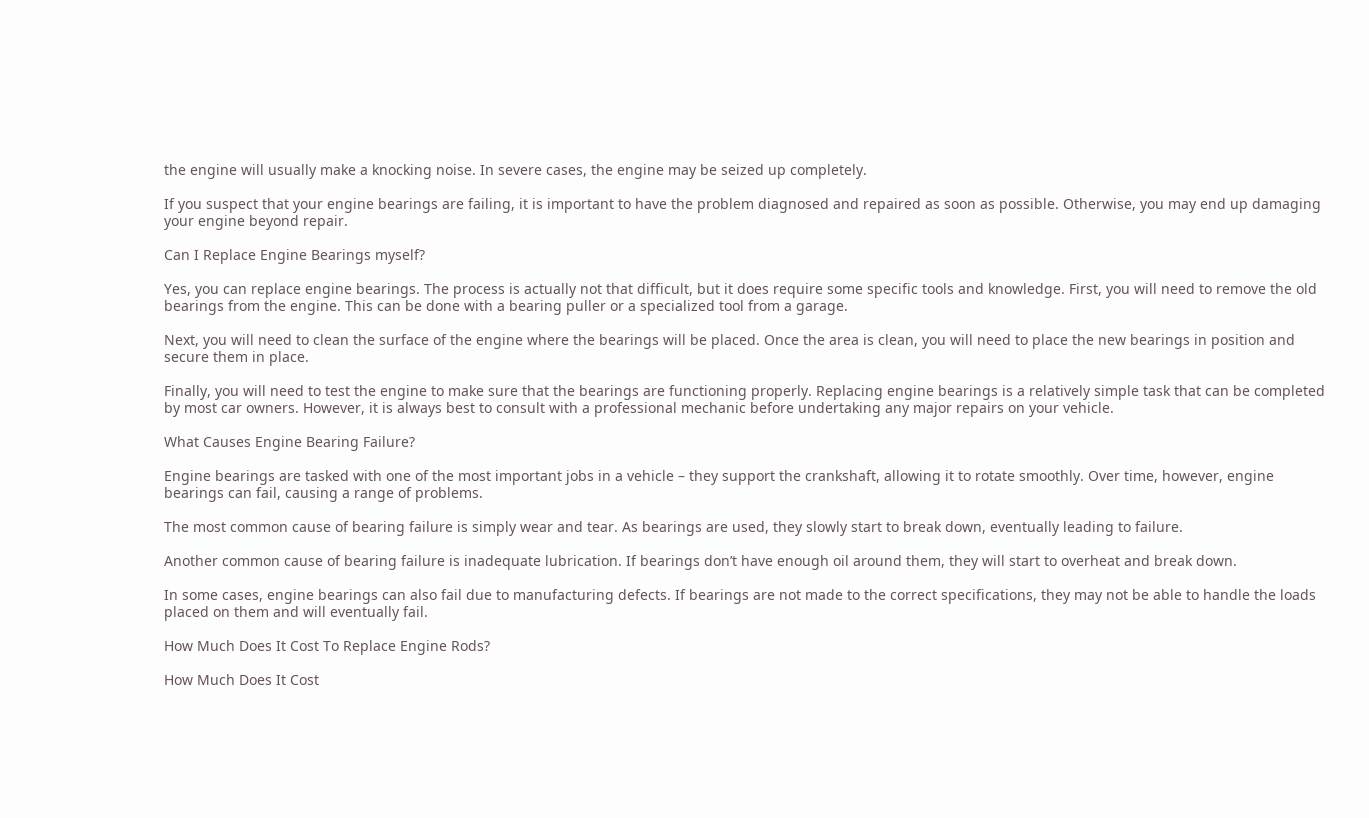the engine will usually make a knocking noise. In severe cases, the engine may be seized up completely.

If you suspect that your engine bearings are failing, it is important to have the problem diagnosed and repaired as soon as possible. Otherwise, you may end up damaging your engine beyond repair.

Can I Replace Engine Bearings myself?

Yes, you can replace engine bearings. The process is actually not that difficult, but it does require some specific tools and knowledge. First, you will need to remove the old bearings from the engine. This can be done with a bearing puller or a specialized tool from a garage.

Next, you will need to clean the surface of the engine where the bearings will be placed. Once the area is clean, you will need to place the new bearings in position and secure them in place.

Finally, you will need to test the engine to make sure that the bearings are functioning properly. Replacing engine bearings is a relatively simple task that can be completed by most car owners. However, it is always best to consult with a professional mechanic before undertaking any major repairs on your vehicle.

What Causes Engine Bearing Failure?

Engine bearings are tasked with one of the most important jobs in a vehicle – they support the crankshaft, allowing it to rotate smoothly. Over time, however, engine bearings can fail, causing a range of problems.

The most common cause of bearing failure is simply wear and tear. As bearings are used, they slowly start to break down, eventually leading to failure.

Another common cause of bearing failure is inadequate lubrication. If bearings don’t have enough oil around them, they will start to overheat and break down.

In some cases, engine bearings can also fail due to manufacturing defects. If bearings are not made to the correct specifications, they may not be able to handle the loads placed on them and will eventually fail.

How Much Does It Cost To Replace Engine Rods?

How Much Does It Cost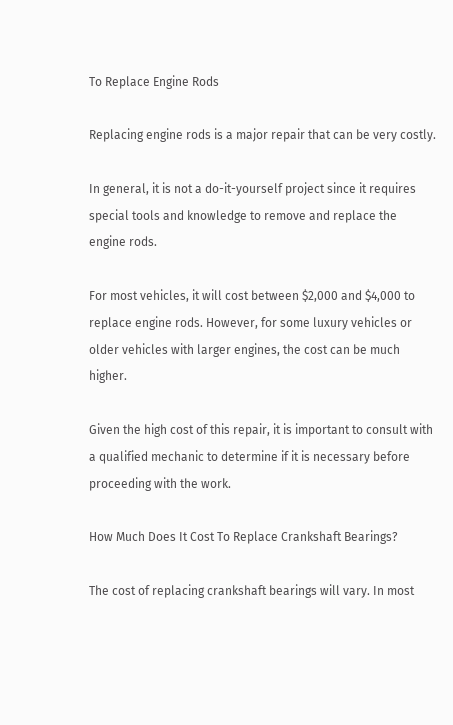To Replace Engine Rods

Replacing engine rods is a major repair that can be very costly.

In general, it is not a do-it-yourself project since it requires special tools and knowledge to remove and replace the engine rods.

For most vehicles, it will cost between $2,000 and $4,000 to replace engine rods. However, for some luxury vehicles or older vehicles with larger engines, the cost can be much higher.

Given the high cost of this repair, it is important to consult with a qualified mechanic to determine if it is necessary before proceeding with the work.

How Much Does It Cost To Replace Crankshaft Bearings?

The cost of replacing crankshaft bearings will vary. In most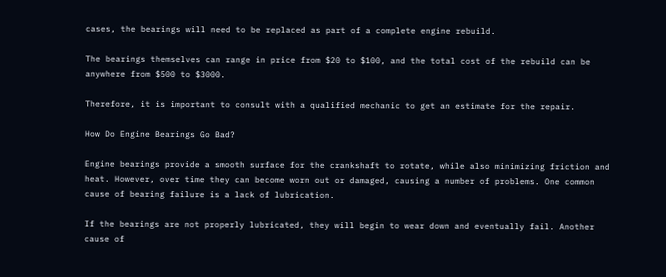cases, the bearings will need to be replaced as part of a complete engine rebuild.

The bearings themselves can range in price from $20 to $100, and the total cost of the rebuild can be anywhere from $500 to $3000.

Therefore, it is important to consult with a qualified mechanic to get an estimate for the repair.

How Do Engine Bearings Go Bad?

Engine bearings provide a smooth surface for the crankshaft to rotate, while also minimizing friction and heat. However, over time they can become worn out or damaged, causing a number of problems. One common cause of bearing failure is a lack of lubrication.

If the bearings are not properly lubricated, they will begin to wear down and eventually fail. Another cause of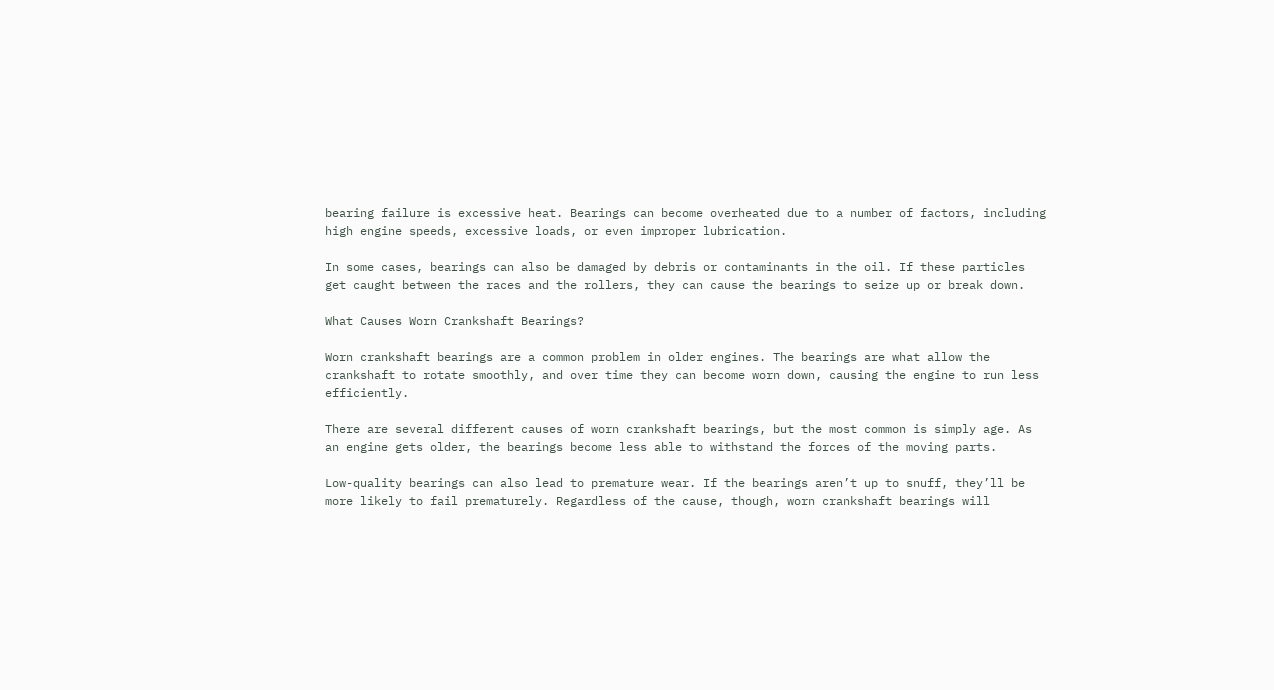bearing failure is excessive heat. Bearings can become overheated due to a number of factors, including high engine speeds, excessive loads, or even improper lubrication.

In some cases, bearings can also be damaged by debris or contaminants in the oil. If these particles get caught between the races and the rollers, they can cause the bearings to seize up or break down.

What Causes Worn Crankshaft Bearings?

Worn crankshaft bearings are a common problem in older engines. The bearings are what allow the crankshaft to rotate smoothly, and over time they can become worn down, causing the engine to run less efficiently.

There are several different causes of worn crankshaft bearings, but the most common is simply age. As an engine gets older, the bearings become less able to withstand the forces of the moving parts.

Low-quality bearings can also lead to premature wear. If the bearings aren’t up to snuff, they’ll be more likely to fail prematurely. Regardless of the cause, though, worn crankshaft bearings will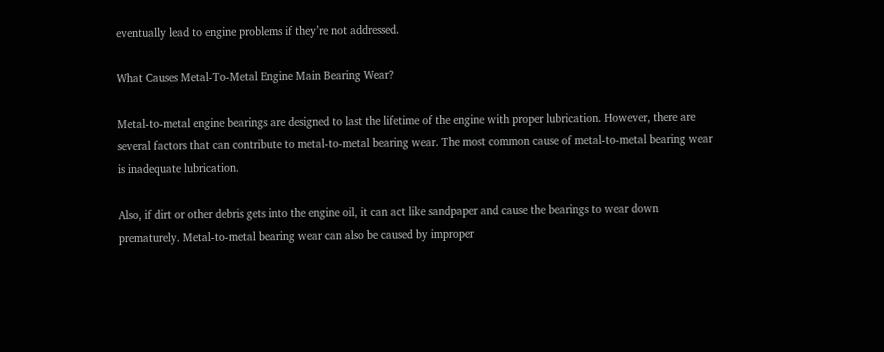eventually lead to engine problems if they’re not addressed.

What Causes Metal-To-Metal Engine Main Bearing Wear?

Metal-to-metal engine bearings are designed to last the lifetime of the engine with proper lubrication. However, there are several factors that can contribute to metal-to-metal bearing wear. The most common cause of metal-to-metal bearing wear is inadequate lubrication.

Also, if dirt or other debris gets into the engine oil, it can act like sandpaper and cause the bearings to wear down prematurely. Metal-to-metal bearing wear can also be caused by improper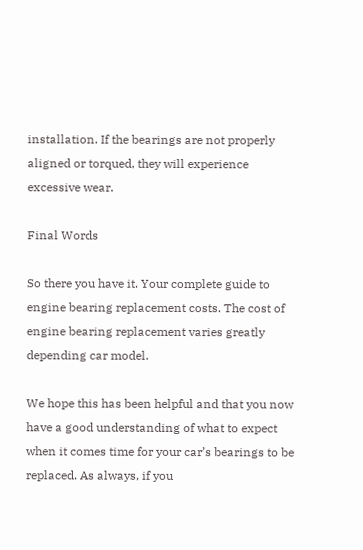installation. If the bearings are not properly aligned or torqued, they will experience excessive wear.

Final Words

So there you have it. Your complete guide to engine bearing replacement costs. The cost of engine bearing replacement varies greatly depending car model.

We hope this has been helpful and that you now have a good understanding of what to expect when it comes time for your car’s bearings to be replaced. As always, if you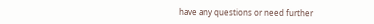have any questions or need further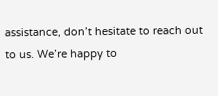assistance, don’t hesitate to reach out to us. We’re happy to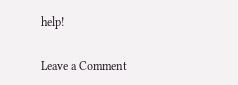help!

Leave a Comment